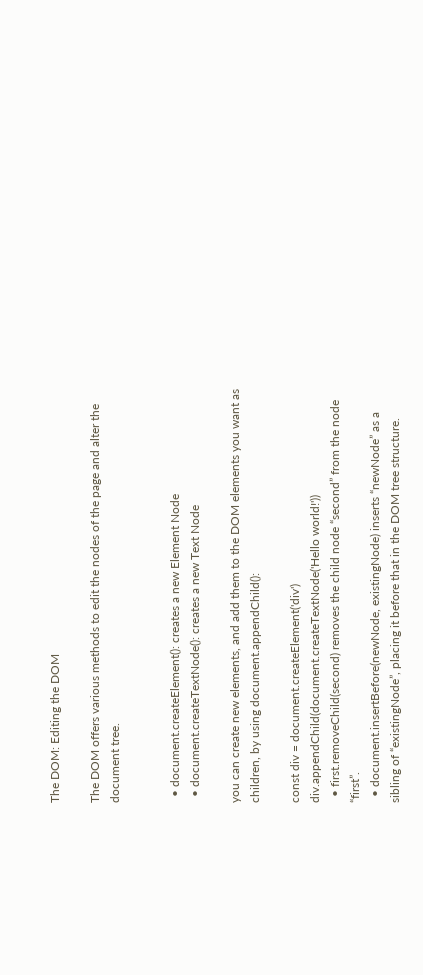The DOM: Editing the DOM

The DOM offers various methods to edit the nodes of the page and alter the document tree.


  • document.createElement(): creates a new Element Node
  • document.createTextNode(): creates a new Text Node

you can create new elements, and add them to the DOM elements you want as children, by using document.appendChild():

const div = document.createElement('div')
div.appendChild(document.createTextNode('Hello world!'))
  • first.removeChild(second) removes the child node “second” from the node “first”.
  • document.insertBefore(newNode, existingNode) inserts “newNode” as a sibling of “existingNode”, placing it before that in the DOM tree structure.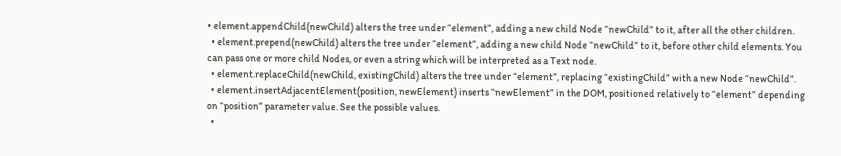• element.appendChild(newChild) alters the tree under “element”, adding a new child Node “newChild” to it, after all the other children.
  • element.prepend(newChild) alters the tree under “element”, adding a new child Node “newChild” to it, before other child elements. You can pass one or more child Nodes, or even a string which will be interpreted as a Text node.
  • element.replaceChild(newChild, existingChild) alters the tree under “element”, replacing “existingChild” with a new Node “newChild”.
  • element.insertAdjacentElement(position, newElement) inserts “newElement” in the DOM, positioned relatively to “element” depending on “position” parameter value. See the possible values.
  •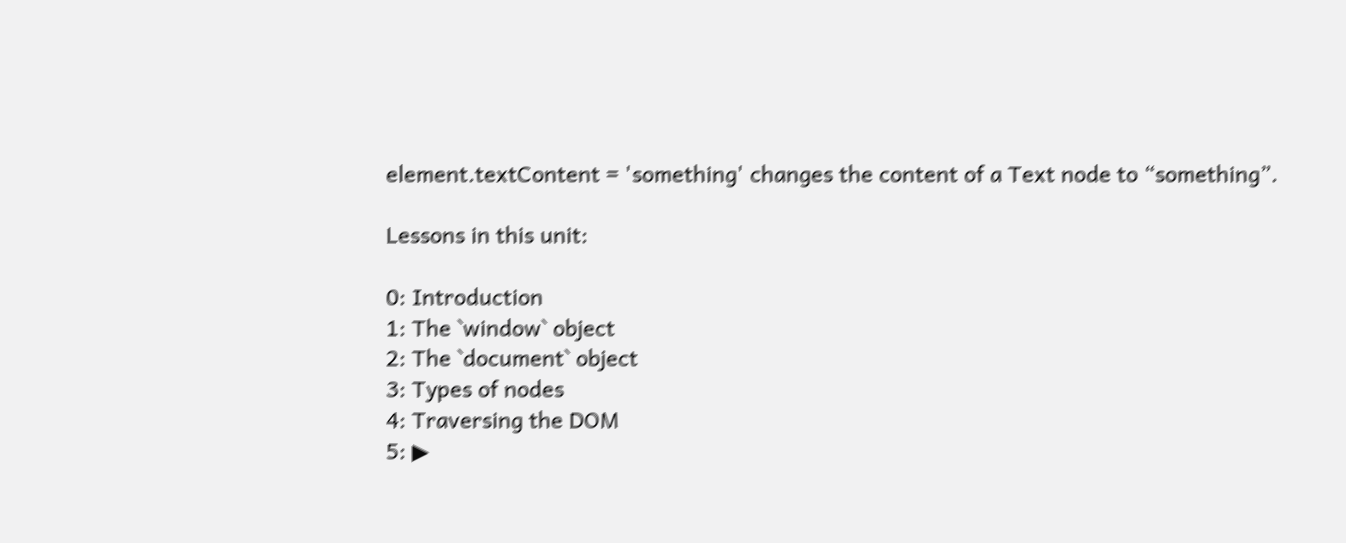element.textContent = 'something' changes the content of a Text node to “something”.

Lessons in this unit:

0: Introduction
1: The `window` object
2: The `document` object
3: Types of nodes
4: Traversing the DOM
5: ▶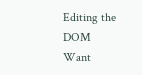Editing the DOM
Want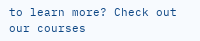to learn more? Check out our courses